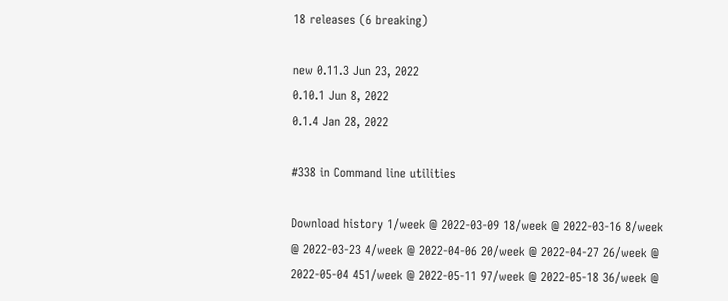18 releases (6 breaking)

new 0.11.3 Jun 23, 2022
0.10.1 Jun 8, 2022
0.1.4 Jan 28, 2022

#338 in Command line utilities

Download history 1/week @ 2022-03-09 18/week @ 2022-03-16 8/week @ 2022-03-23 4/week @ 2022-04-06 20/week @ 2022-04-27 26/week @ 2022-05-04 451/week @ 2022-05-11 97/week @ 2022-05-18 36/week @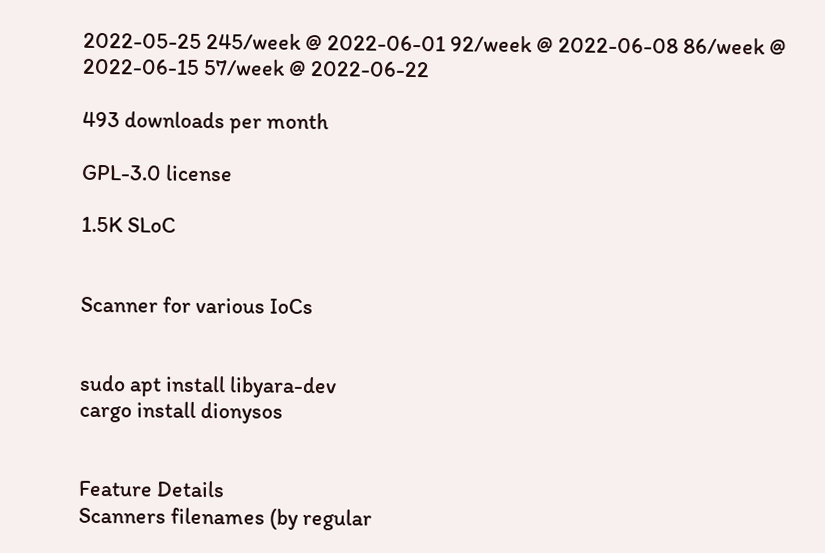2022-05-25 245/week @ 2022-06-01 92/week @ 2022-06-08 86/week @ 2022-06-15 57/week @ 2022-06-22

493 downloads per month

GPL-3.0 license

1.5K SLoC


Scanner for various IoCs


sudo apt install libyara-dev
cargo install dionysos


Feature Details
Scanners filenames (by regular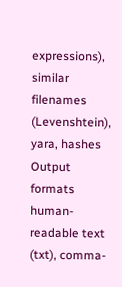expressions), similar filenames (Levenshtein), yara, hashes
Output formats human-readable text (txt), comma-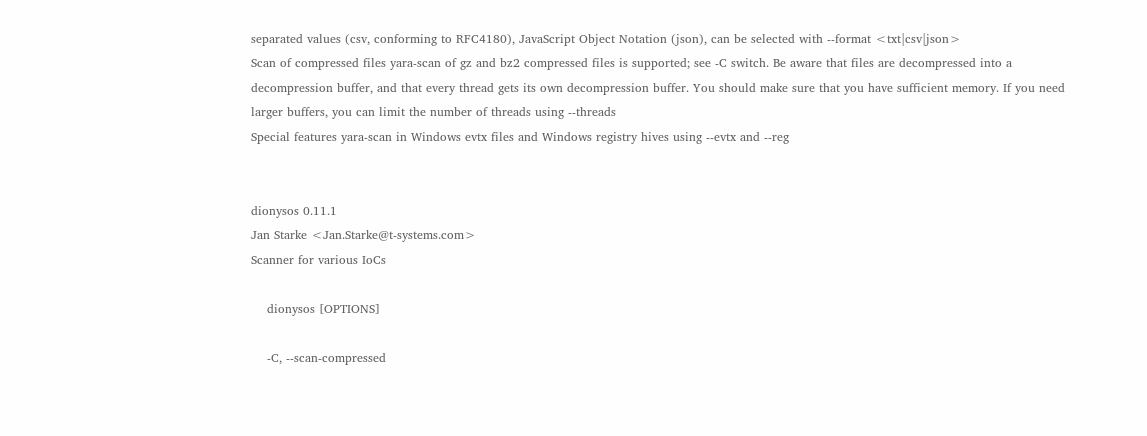separated values (csv, conforming to RFC4180), JavaScript Object Notation (json), can be selected with --format <txt|csv|json>
Scan of compressed files yara-scan of gz and bz2 compressed files is supported; see -C switch. Be aware that files are decompressed into a decompression buffer, and that every thread gets its own decompression buffer. You should make sure that you have sufficient memory. If you need larger buffers, you can limit the number of threads using --threads
Special features yara-scan in Windows evtx files and Windows registry hives using --evtx and --reg


dionysos 0.11.1
Jan Starke <Jan.Starke@t-systems.com>
Scanner for various IoCs

    dionysos [OPTIONS]

    -C, --scan-compressed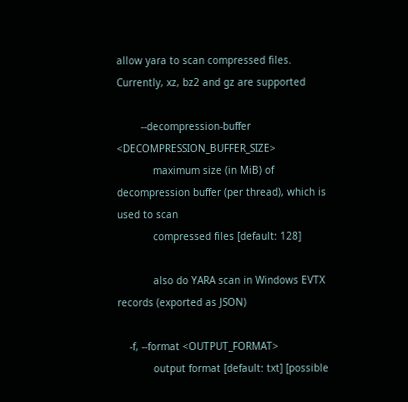allow yara to scan compressed files. Currently, xz, bz2 and gz are supported

        --decompression-buffer <DECOMPRESSION_BUFFER_SIZE>
            maximum size (in MiB) of decompression buffer (per thread), which is used to scan
            compressed files [default: 128]

            also do YARA scan in Windows EVTX records (exported as JSON)

    -f, --format <OUTPUT_FORMAT>
            output format [default: txt] [possible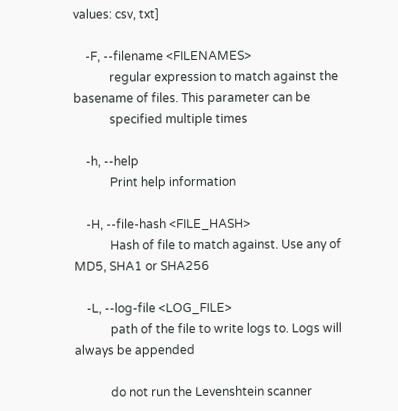values: csv, txt]

    -F, --filename <FILENAMES>
            regular expression to match against the basename of files. This parameter can be
            specified multiple times

    -h, --help
            Print help information

    -H, --file-hash <FILE_HASH>
            Hash of file to match against. Use any of MD5, SHA1 or SHA256

    -L, --log-file <LOG_FILE>
            path of the file to write logs to. Logs will always be appended

            do not run the Levenshtein scanner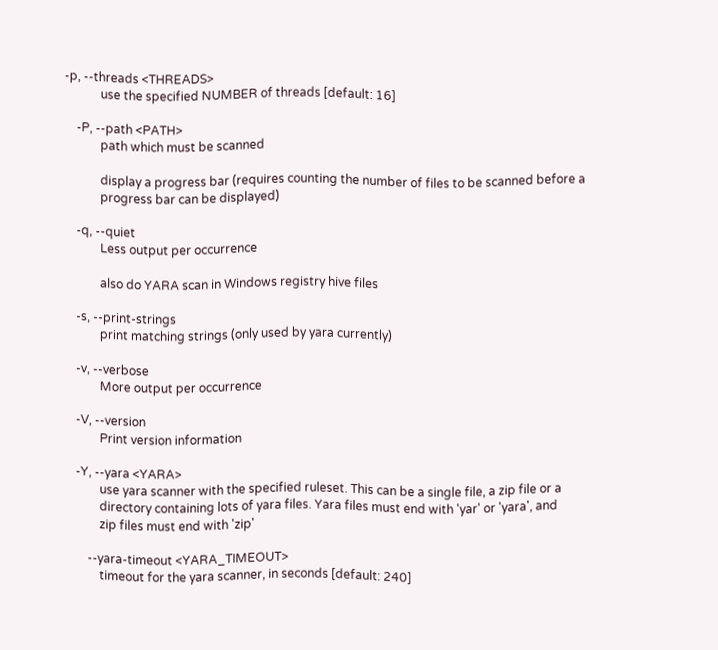-p, --threads <THREADS>
            use the specified NUMBER of threads [default: 16]

    -P, --path <PATH>
            path which must be scanned

            display a progress bar (requires counting the number of files to be scanned before a
            progress bar can be displayed)

    -q, --quiet
            Less output per occurrence

            also do YARA scan in Windows registry hive files

    -s, --print-strings
            print matching strings (only used by yara currently)

    -v, --verbose
            More output per occurrence

    -V, --version
            Print version information

    -Y, --yara <YARA>
            use yara scanner with the specified ruleset. This can be a single file, a zip file or a
            directory containing lots of yara files. Yara files must end with 'yar' or 'yara', and
            zip files must end with 'zip'

        --yara-timeout <YARA_TIMEOUT>
            timeout for the yara scanner, in seconds [default: 240]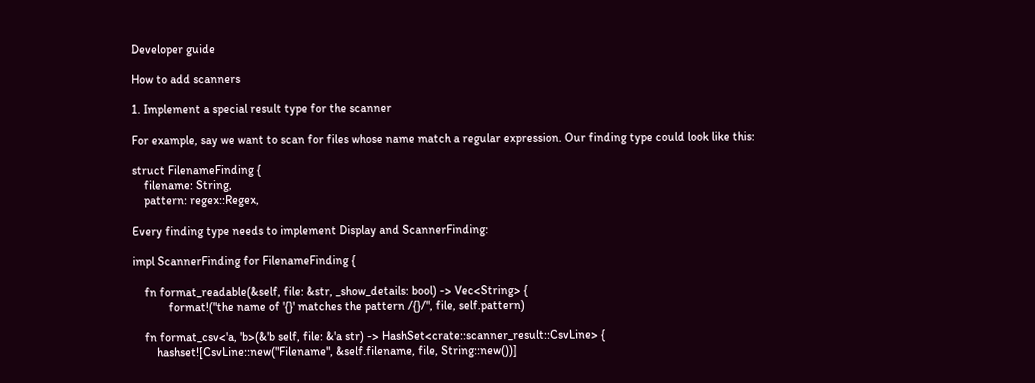Developer guide

How to add scanners

1. Implement a special result type for the scanner

For example, say we want to scan for files whose name match a regular expression. Our finding type could look like this:

struct FilenameFinding {
    filename: String,
    pattern: regex::Regex,

Every finding type needs to implement Display and ScannerFinding:

impl ScannerFinding for FilenameFinding {

    fn format_readable(&self, file: &str, _show_details: bool) -> Vec<String> {
            format!("the name of '{}' matches the pattern /{}/", file, self.pattern)

    fn format_csv<'a, 'b>(&'b self, file: &'a str) -> HashSet<crate::scanner_result::CsvLine> {
        hashset![CsvLine::new("Filename", &self.filename, file, String::new())]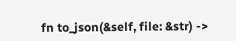fn to_json(&self, file: &str) ->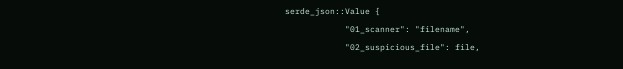serde_json::Value {
            "01_scanner": "filename",
            "02_suspicious_file": file,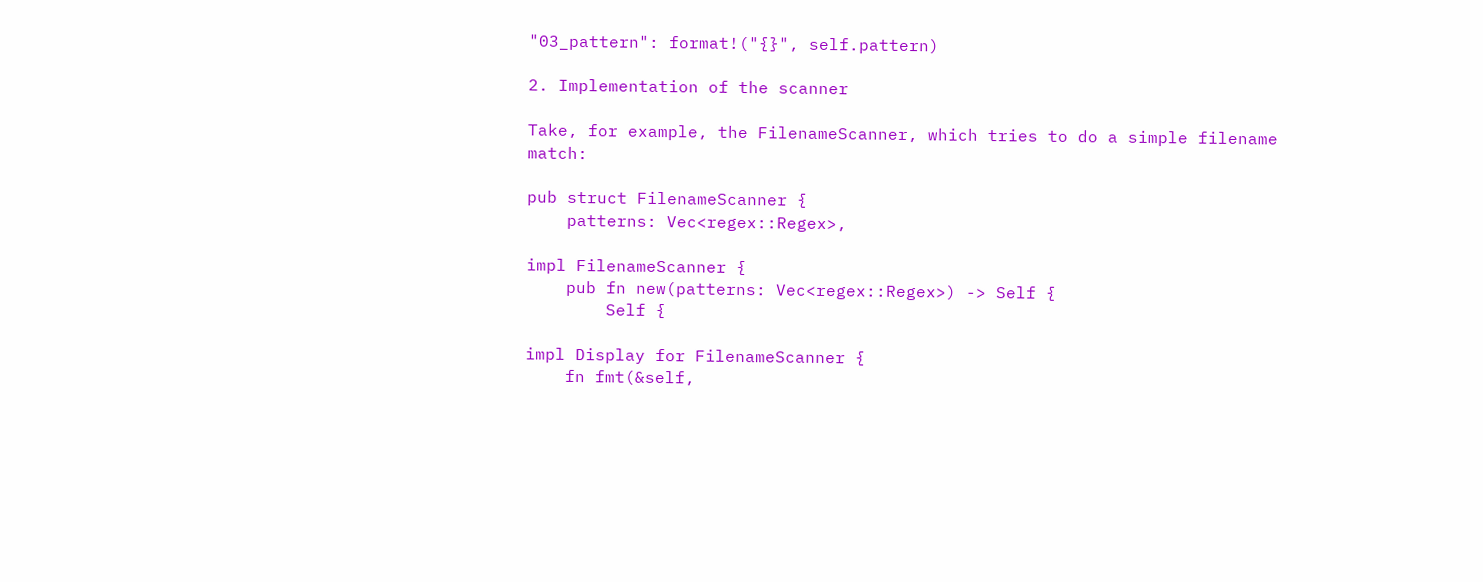"03_pattern": format!("{}", self.pattern)

2. Implementation of the scanner

Take, for example, the FilenameScanner, which tries to do a simple filename match:

pub struct FilenameScanner {
    patterns: Vec<regex::Regex>,

impl FilenameScanner {
    pub fn new(patterns: Vec<regex::Regex>) -> Self {
        Self {

impl Display for FilenameScanner {
    fn fmt(&self,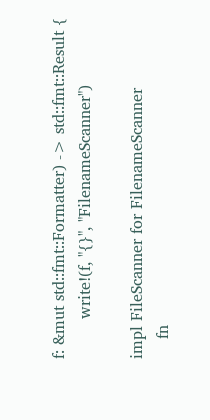f: &mut std::fmt::Formatter) -> std::fmt::Result {
        write!(f, "{}", "FilenameScanner")

impl FileScanner for FilenameScanner
    fn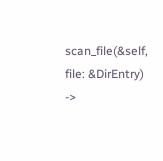scan_file(&self, file: &DirEntry) ->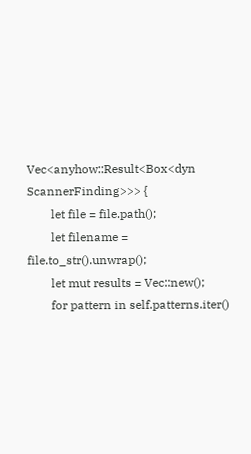Vec<anyhow::Result<Box<dyn ScannerFinding>>> {
        let file = file.path();
        let filename = file.to_str().unwrap();
        let mut results = Vec::new();
        for pattern in self.patterns.iter()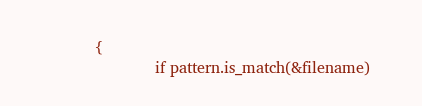{
            if pattern.is_match(&filename)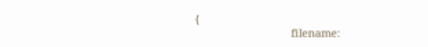{
                                filename: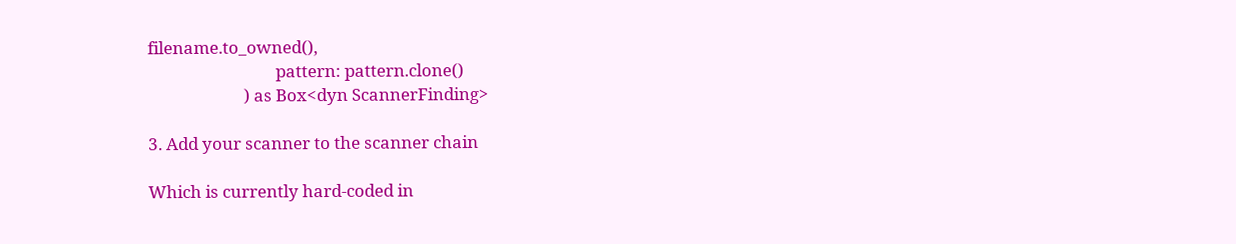filename.to_owned(),
                                pattern: pattern.clone()
                        ) as Box<dyn ScannerFinding>

3. Add your scanner to the scanner chain

Which is currently hard-coded in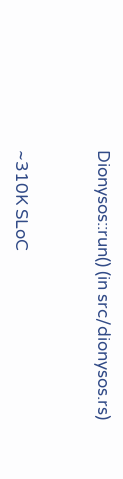Dionysos::run() (in src/dionysos.rs)


~310K SLoC